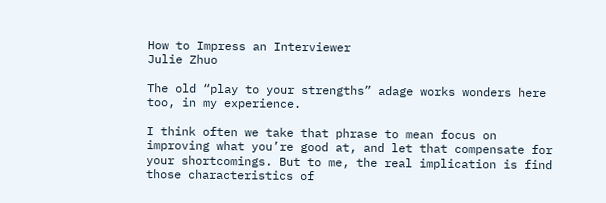How to Impress an Interviewer
Julie Zhuo

The old “play to your strengths” adage works wonders here too, in my experience.

I think often we take that phrase to mean focus on improving what you’re good at, and let that compensate for your shortcomings. But to me, the real implication is find those characteristics of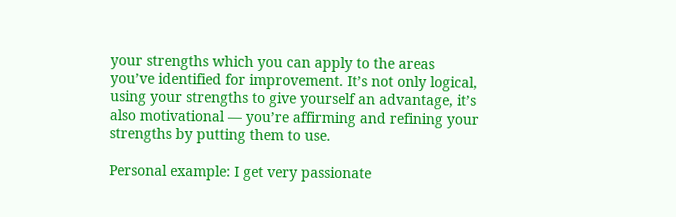your strengths which you can apply to the areas you’ve identified for improvement. It’s not only logical, using your strengths to give yourself an advantage, it’s also motivational — you’re affirming and refining your strengths by putting them to use.

Personal example: I get very passionate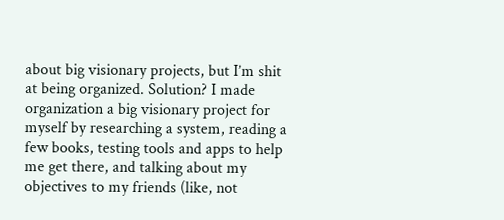about big visionary projects, but I’m shit at being organized. Solution? I made organization a big visionary project for myself by researching a system, reading a few books, testing tools and apps to help me get there, and talking about my objectives to my friends (like, not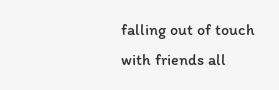falling out of touch with friends all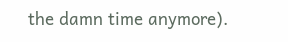the damn time anymore).